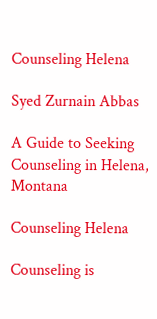Counseling Helena

Syed Zurnain Abbas

A Guide to Seeking Counseling in Helena, Montana

Counseling Helena

Counseling is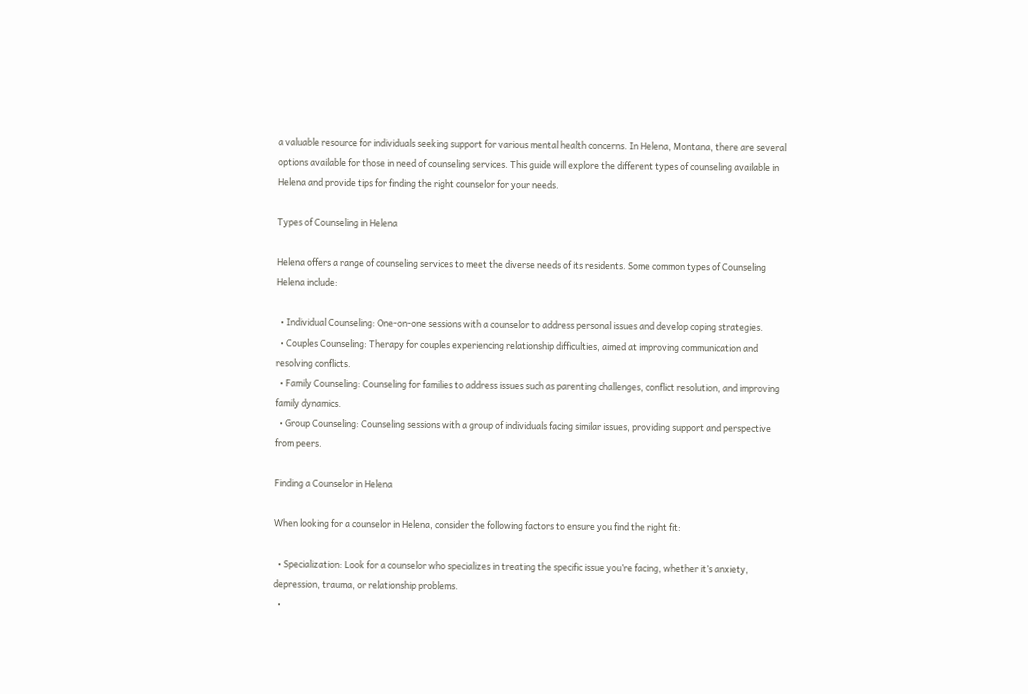a valuable resource for individuals seeking support for various mental health concerns. In Helena, Montana, there are several options available for those in need of counseling services. This guide will explore the different types of counseling available in Helena and provide tips for finding the right counselor for your needs.

Types of Counseling in Helena

Helena offers a range of counseling services to meet the diverse needs of its residents. Some common types of Counseling Helena include:

  • Individual Counseling: One-on-one sessions with a counselor to address personal issues and develop coping strategies.
  • Couples Counseling: Therapy for couples experiencing relationship difficulties, aimed at improving communication and resolving conflicts.
  • Family Counseling: Counseling for families to address issues such as parenting challenges, conflict resolution, and improving family dynamics.
  • Group Counseling: Counseling sessions with a group of individuals facing similar issues, providing support and perspective from peers.

Finding a Counselor in Helena

When looking for a counselor in Helena, consider the following factors to ensure you find the right fit:

  • Specialization: Look for a counselor who specializes in treating the specific issue you’re facing, whether it’s anxiety, depression, trauma, or relationship problems.
  •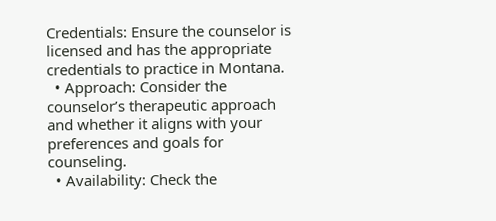Credentials: Ensure the counselor is licensed and has the appropriate credentials to practice in Montana.
  • Approach: Consider the counselor’s therapeutic approach and whether it aligns with your preferences and goals for counseling.
  • Availability: Check the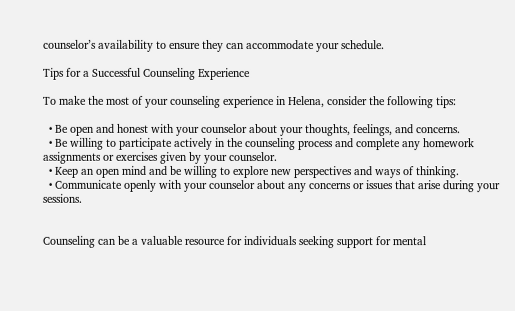counselor’s availability to ensure they can accommodate your schedule.

Tips for a Successful Counseling Experience

To make the most of your counseling experience in Helena, consider the following tips:

  • Be open and honest with your counselor about your thoughts, feelings, and concerns.
  • Be willing to participate actively in the counseling process and complete any homework assignments or exercises given by your counselor.
  • Keep an open mind and be willing to explore new perspectives and ways of thinking.
  • Communicate openly with your counselor about any concerns or issues that arise during your sessions.


Counseling can be a valuable resource for individuals seeking support for mental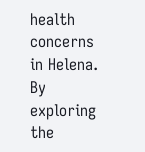health concerns in Helena. By exploring the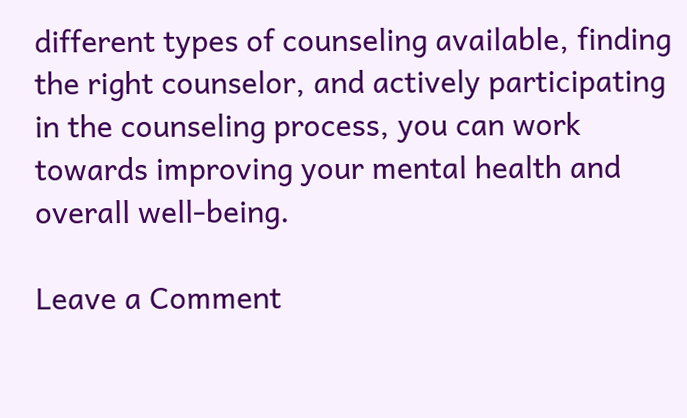different types of counseling available, finding the right counselor, and actively participating in the counseling process, you can work towards improving your mental health and overall well-being.

Leave a Comment